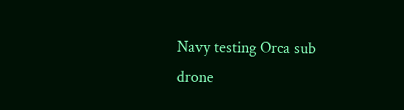Navy testing Orca sub drone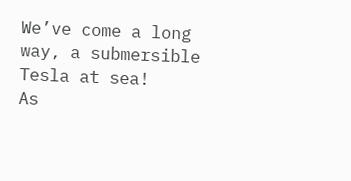We’ve come a long way, a submersible Tesla at sea!
As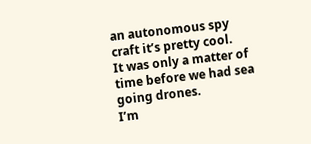an autonomous spy craft it’s pretty cool.
It was only a matter of time before we had sea going drones.
I’m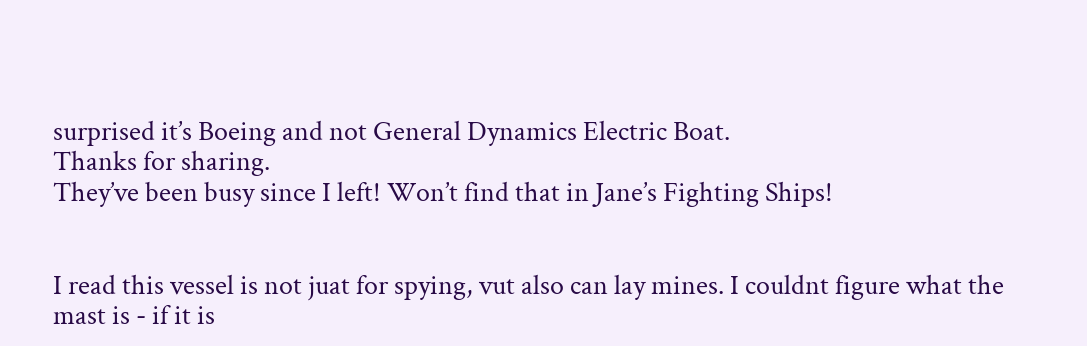surprised it’s Boeing and not General Dynamics Electric Boat.
Thanks for sharing.
They’ve been busy since I left! Won’t find that in Jane’s Fighting Ships!


I read this vessel is not juat for spying, vut also can lay mines. I couldnt figure what the mast is - if it is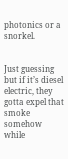photonics or a snorkel.


Just guessing but if it’s diesel electric, they gotta expel that smoke somehow while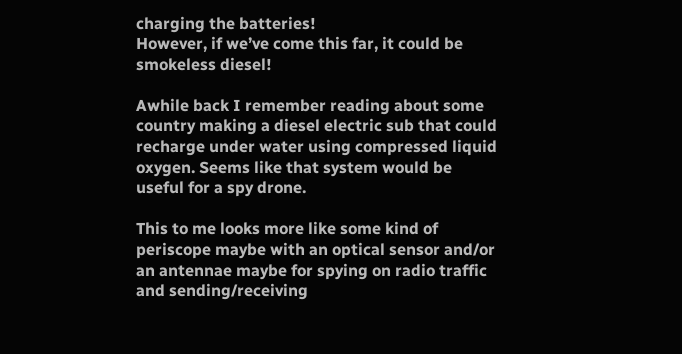charging the batteries!
However, if we’ve come this far, it could be smokeless diesel!

Awhile back I remember reading about some country making a diesel electric sub that could recharge under water using compressed liquid oxygen. Seems like that system would be useful for a spy drone.

This to me looks more like some kind of periscope maybe with an optical sensor and/or an antennae maybe for spying on radio traffic and sending/receiving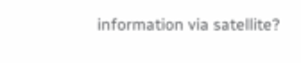information via satellite?